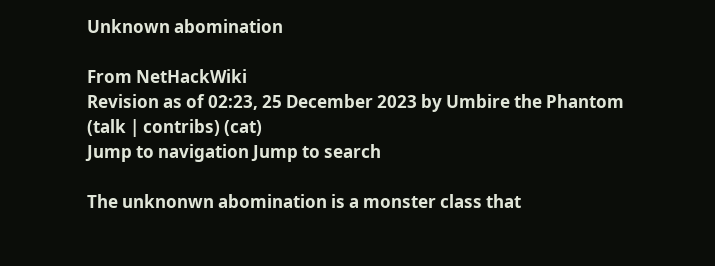Unknown abomination

From NetHackWiki
Revision as of 02:23, 25 December 2023 by Umbire the Phantom (talk | contribs) (cat)
Jump to navigation Jump to search

The unknonwn abomination is a monster class that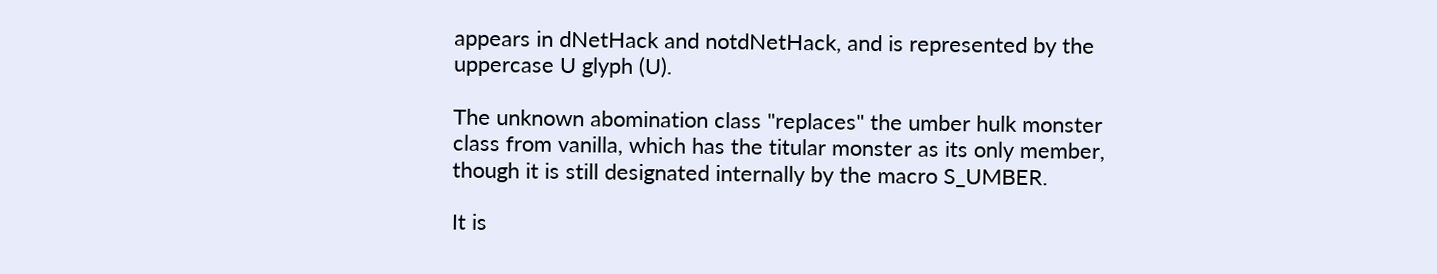appears in dNetHack and notdNetHack, and is represented by the uppercase U glyph (U).

The unknown abomination class "replaces" the umber hulk monster class from vanilla, which has the titular monster as its only member, though it is still designated internally by the macro S_UMBER.

It is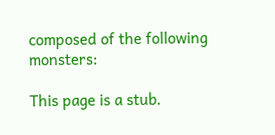composed of the following monsters:

This page is a stub.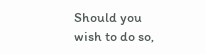Should you wish to do so,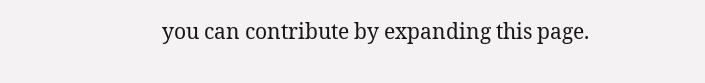you can contribute by expanding this page.